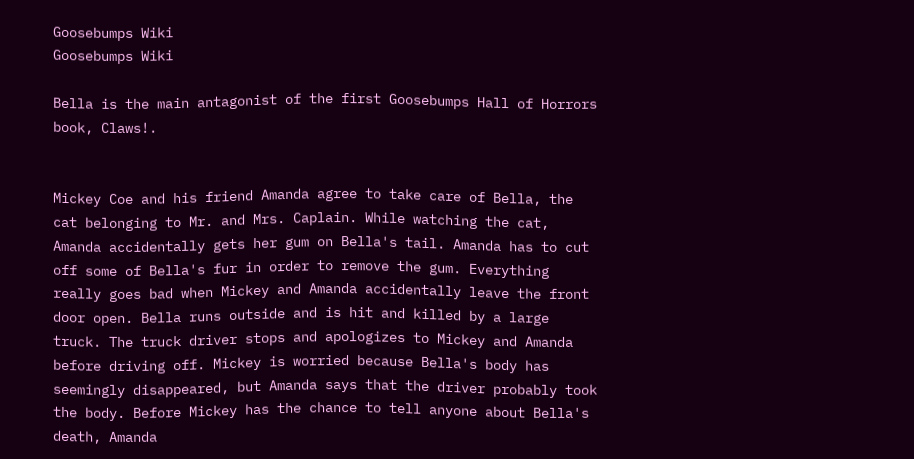Goosebumps Wiki
Goosebumps Wiki

Bella is the main antagonist of the first Goosebumps Hall of Horrors book, Claws!.


Mickey Coe and his friend Amanda agree to take care of Bella, the cat belonging to Mr. and Mrs. Caplain. While watching the cat, Amanda accidentally gets her gum on Bella's tail. Amanda has to cut off some of Bella's fur in order to remove the gum. Everything really goes bad when Mickey and Amanda accidentally leave the front door open. Bella runs outside and is hit and killed by a large truck. The truck driver stops and apologizes to Mickey and Amanda before driving off. Mickey is worried because Bella's body has seemingly disappeared, but Amanda says that the driver probably took the body. Before Mickey has the chance to tell anyone about Bella's death, Amanda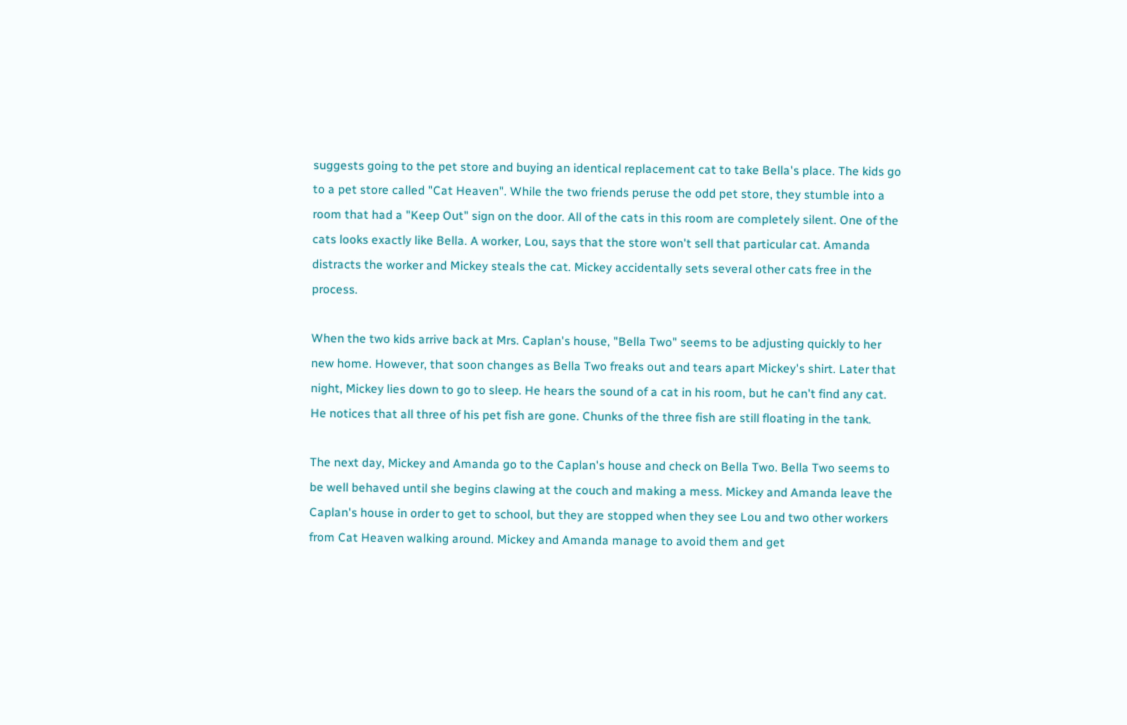suggests going to the pet store and buying an identical replacement cat to take Bella's place. The kids go to a pet store called "Cat Heaven". While the two friends peruse the odd pet store, they stumble into a room that had a "Keep Out" sign on the door. All of the cats in this room are completely silent. One of the cats looks exactly like Bella. A worker, Lou, says that the store won't sell that particular cat. Amanda distracts the worker and Mickey steals the cat. Mickey accidentally sets several other cats free in the process.

When the two kids arrive back at Mrs. Caplan's house, "Bella Two" seems to be adjusting quickly to her new home. However, that soon changes as Bella Two freaks out and tears apart Mickey's shirt. Later that night, Mickey lies down to go to sleep. He hears the sound of a cat in his room, but he can't find any cat. He notices that all three of his pet fish are gone. Chunks of the three fish are still floating in the tank.

The next day, Mickey and Amanda go to the Caplan's house and check on Bella Two. Bella Two seems to be well behaved until she begins clawing at the couch and making a mess. Mickey and Amanda leave the Caplan's house in order to get to school, but they are stopped when they see Lou and two other workers from Cat Heaven walking around. Mickey and Amanda manage to avoid them and get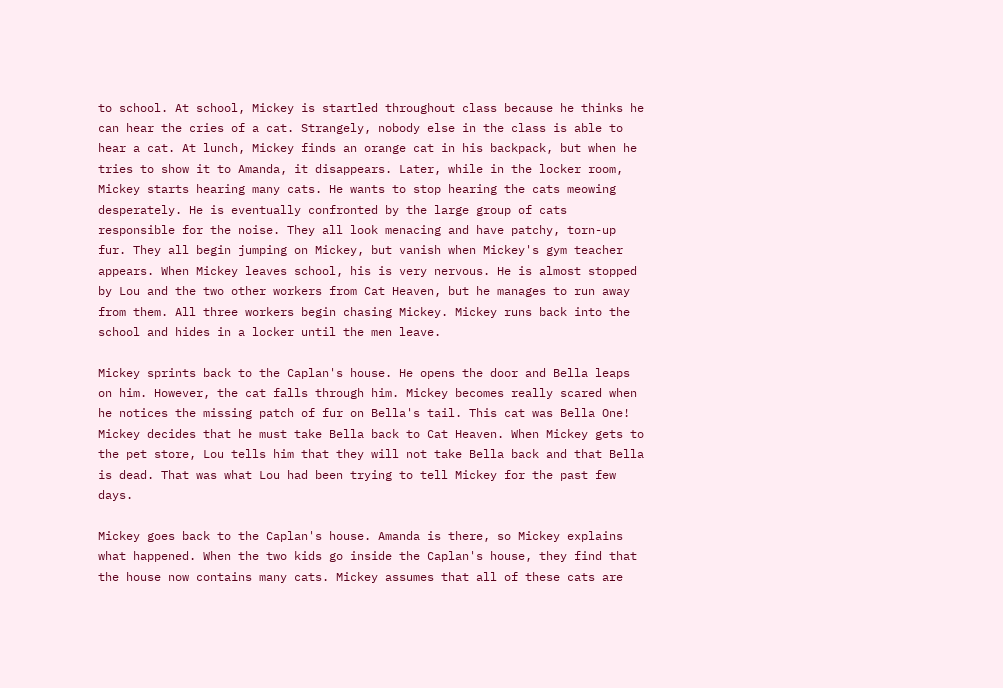to school. At school, Mickey is startled throughout class because he thinks he can hear the cries of a cat. Strangely, nobody else in the class is able to hear a cat. At lunch, Mickey finds an orange cat in his backpack, but when he tries to show it to Amanda, it disappears. Later, while in the locker room, Mickey starts hearing many cats. He wants to stop hearing the cats meowing desperately. He is eventually confronted by the large group of cats responsible for the noise. They all look menacing and have patchy, torn-up fur. They all begin jumping on Mickey, but vanish when Mickey's gym teacher appears. When Mickey leaves school, his is very nervous. He is almost stopped by Lou and the two other workers from Cat Heaven, but he manages to run away from them. All three workers begin chasing Mickey. Mickey runs back into the school and hides in a locker until the men leave.

Mickey sprints back to the Caplan's house. He opens the door and Bella leaps on him. However, the cat falls through him. Mickey becomes really scared when he notices the missing patch of fur on Bella's tail. This cat was Bella One! Mickey decides that he must take Bella back to Cat Heaven. When Mickey gets to the pet store, Lou tells him that they will not take Bella back and that Bella is dead. That was what Lou had been trying to tell Mickey for the past few days.

Mickey goes back to the Caplan's house. Amanda is there, so Mickey explains what happened. When the two kids go inside the Caplan's house, they find that the house now contains many cats. Mickey assumes that all of these cats are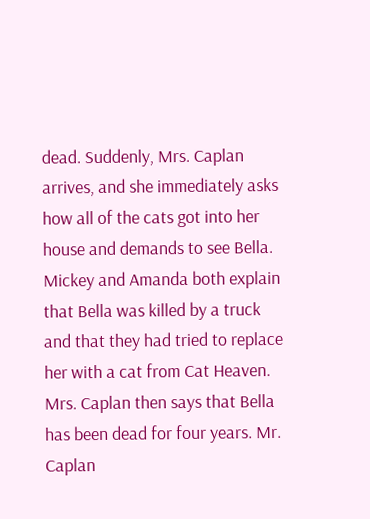dead. Suddenly, Mrs. Caplan arrives, and she immediately asks how all of the cats got into her house and demands to see Bella. Mickey and Amanda both explain that Bella was killed by a truck and that they had tried to replace her with a cat from Cat Heaven. Mrs. Caplan then says that Bella has been dead for four years. Mr. Caplan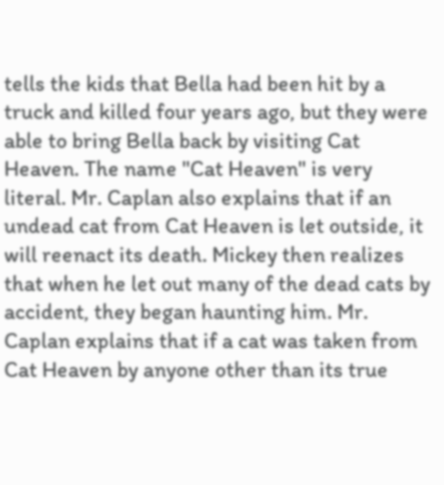tells the kids that Bella had been hit by a truck and killed four years ago, but they were able to bring Bella back by visiting Cat Heaven. The name "Cat Heaven" is very literal. Mr. Caplan also explains that if an undead cat from Cat Heaven is let outside, it will reenact its death. Mickey then realizes that when he let out many of the dead cats by accident, they began haunting him. Mr. Caplan explains that if a cat was taken from Cat Heaven by anyone other than its true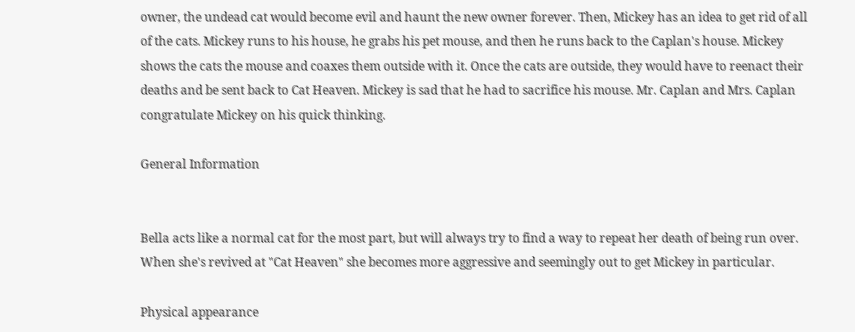owner, the undead cat would become evil and haunt the new owner forever. Then, Mickey has an idea to get rid of all of the cats. Mickey runs to his house, he grabs his pet mouse, and then he runs back to the Caplan's house. Mickey shows the cats the mouse and coaxes them outside with it. Once the cats are outside, they would have to reenact their deaths and be sent back to Cat Heaven. Mickey is sad that he had to sacrifice his mouse. Mr. Caplan and Mrs. Caplan congratulate Mickey on his quick thinking.

General Information


Bella acts like a normal cat for the most part, but will always try to find a way to repeat her death of being run over. When she's revived at "Cat Heaven" she becomes more aggressive and seemingly out to get Mickey in particular.

Physical appearance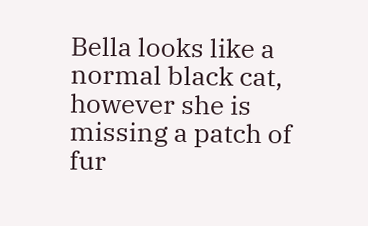Bella looks like a normal black cat, however she is missing a patch of fur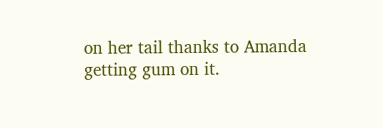on her tail thanks to Amanda getting gum on it.